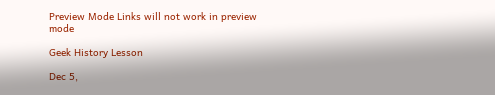Preview Mode Links will not work in preview mode

Geek History Lesson

Dec 5,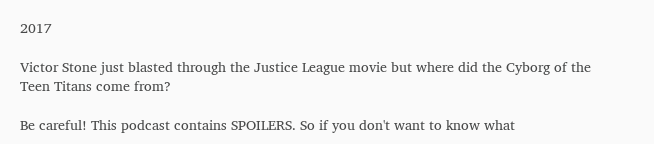2017

Victor Stone just blasted through the Justice League movie but where did the Cyborg of the Teen Titans come from?

Be careful! This podcast contains SPOILERS. So if you don't want to know what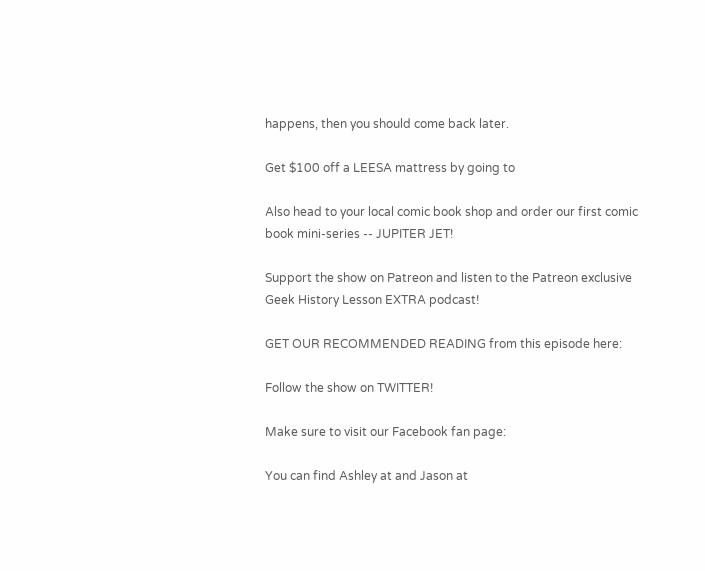happens, then you should come back later.

Get $100 off a LEESA mattress by going to

Also head to your local comic book shop and order our first comic book mini-series -- JUPITER JET!

Support the show on Patreon and listen to the Patreon exclusive Geek History Lesson EXTRA podcast!

GET OUR RECOMMENDED READING from this episode here:

Follow the show on TWITTER!

Make sure to visit our Facebook fan page:

You can find Ashley at and Jason at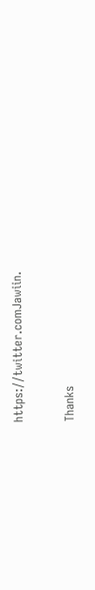https://twitter.comJawiin.

Thanks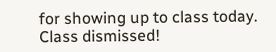for showing up to class today. Class dismissed!